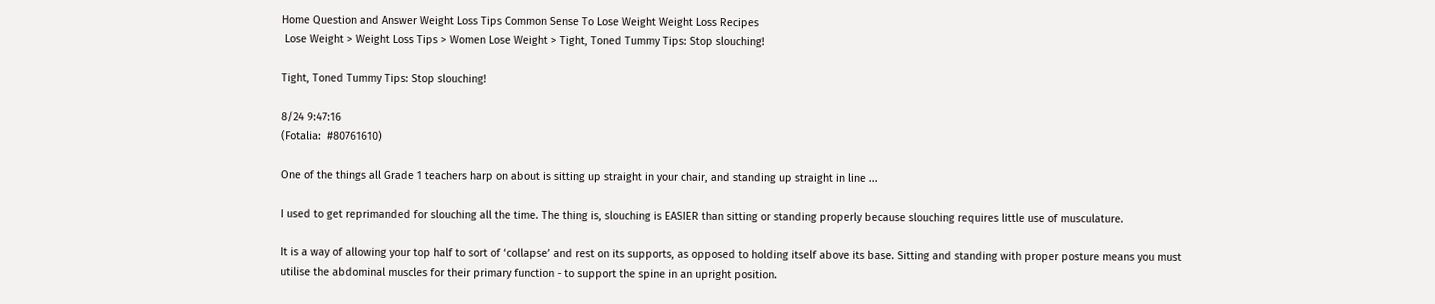Home Question and Answer Weight Loss Tips Common Sense To Lose Weight Weight Loss Recipes
 Lose Weight > Weight Loss Tips > Women Lose Weight > Tight, Toned Tummy Tips: Stop slouching!

Tight, Toned Tummy Tips: Stop slouching!

8/24 9:47:16
(Fotalia:  #80761610)

One of the things all Grade 1 teachers harp on about is sitting up straight in your chair, and standing up straight in line ...

I used to get reprimanded for slouching all the time. The thing is, slouching is EASIER than sitting or standing properly because slouching requires little use of musculature.

It is a way of allowing your top half to sort of ‘collapse’ and rest on its supports, as opposed to holding itself above its base. Sitting and standing with proper posture means you must utilise the abdominal muscles for their primary function - to support the spine in an upright position.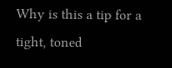Why is this a tip for a tight, toned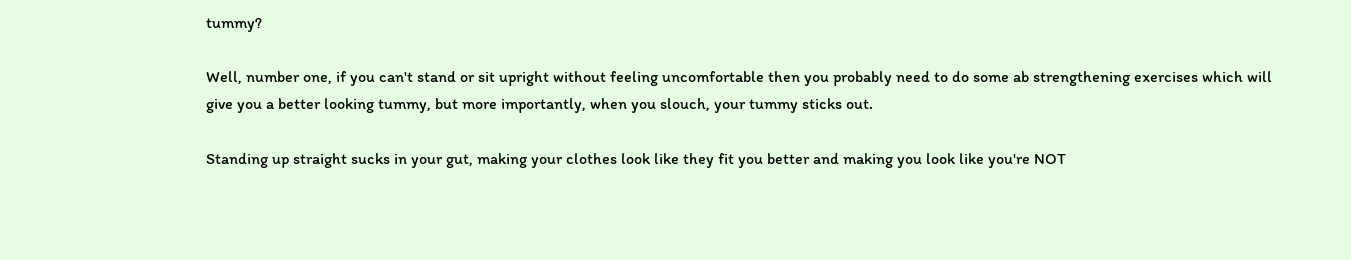tummy?

Well, number one, if you can't stand or sit upright without feeling uncomfortable then you probably need to do some ab strengthening exercises which will give you a better looking tummy, but more importantly, when you slouch, your tummy sticks out.

Standing up straight sucks in your gut, making your clothes look like they fit you better and making you look like you're NOT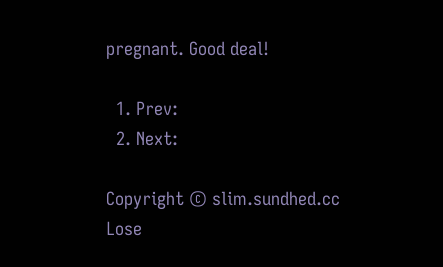pregnant. Good deal!

  1. Prev:
  2. Next:

Copyright © slim.sundhed.cc Lose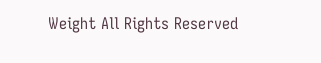Weight All Rights Reserved